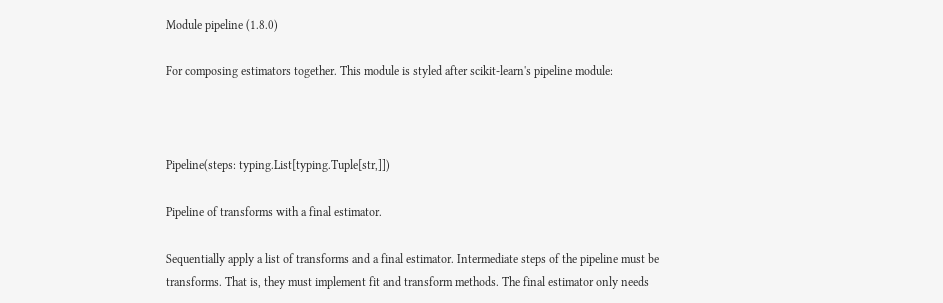Module pipeline (1.8.0)

For composing estimators together. This module is styled after scikit-learn's pipeline module:



Pipeline(steps: typing.List[typing.Tuple[str,]])

Pipeline of transforms with a final estimator.

Sequentially apply a list of transforms and a final estimator. Intermediate steps of the pipeline must be transforms. That is, they must implement fit and transform methods. The final estimator only needs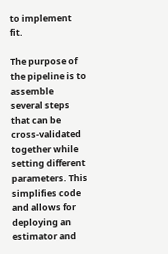to implement fit.

The purpose of the pipeline is to assemble several steps that can be cross-validated together while setting different parameters. This simplifies code and allows for deploying an estimator and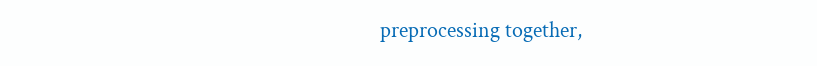preprocessing together,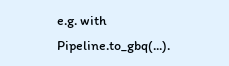e.g. with Pipeline.to_gbq(...).